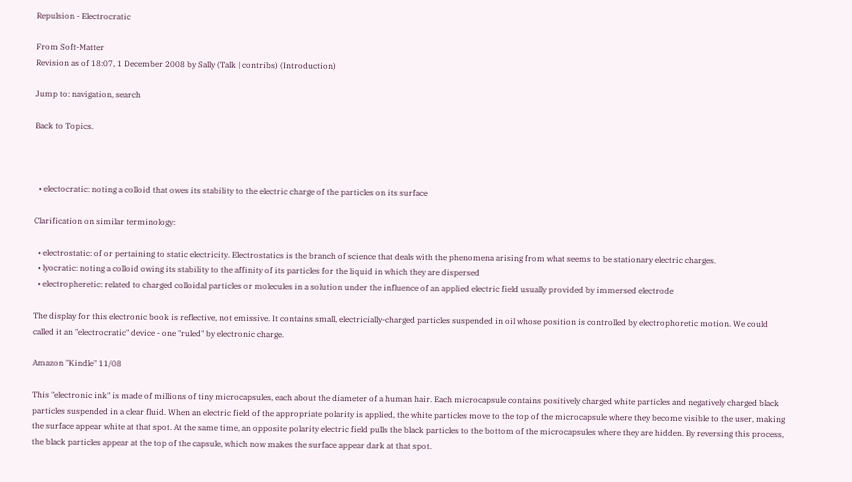Repulsion - Electrocratic

From Soft-Matter
Revision as of 18:07, 1 December 2008 by Sally (Talk | contribs) (Introduction)

Jump to: navigation, search

Back to Topics.



  • electocratic: noting a colloid that owes its stability to the electric charge of the particles on its surface

Clarification on similar terminology:

  • electrostatic: of or pertaining to static electricity. Electrostatics is the branch of science that deals with the phenomena arising from what seems to be stationary electric charges.
  • lyocratic: noting a colloid owing its stability to the affinity of its particles for the liquid in which they are dispersed
  • electropheretic: related to charged colloidal particles or molecules in a solution under the influence of an applied electric field usually provided by immersed electrode

The display for this electronic book is reflective, not emissive. It contains small, electricially-charged particles suspended in oil whose position is controlled by electrophoretic motion. We could called it an "electrocratic" device - one "ruled" by electronic charge.

Amazon "Kindle" 11/08

This "electronic ink" is made of millions of tiny microcapsules, each about the diameter of a human hair. Each microcapsule contains positively charged white particles and negatively charged black particles suspended in a clear fluid. When an electric field of the appropriate polarity is applied, the white particles move to the top of the microcapsule where they become visible to the user, making the surface appear white at that spot. At the same time, an opposite polarity electric field pulls the black particles to the bottom of the microcapsules where they are hidden. By reversing this process, the black particles appear at the top of the capsule, which now makes the surface appear dark at that spot.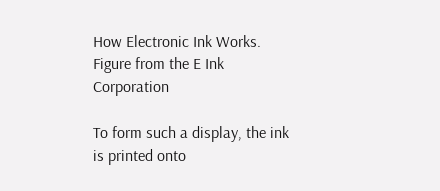How Electronic Ink Works. Figure from the E Ink Corporation

To form such a display, the ink is printed onto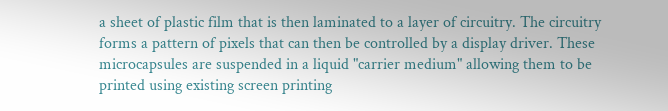a sheet of plastic film that is then laminated to a layer of circuitry. The circuitry forms a pattern of pixels that can then be controlled by a display driver. These microcapsules are suspended in a liquid "carrier medium" allowing them to be printed using existing screen printing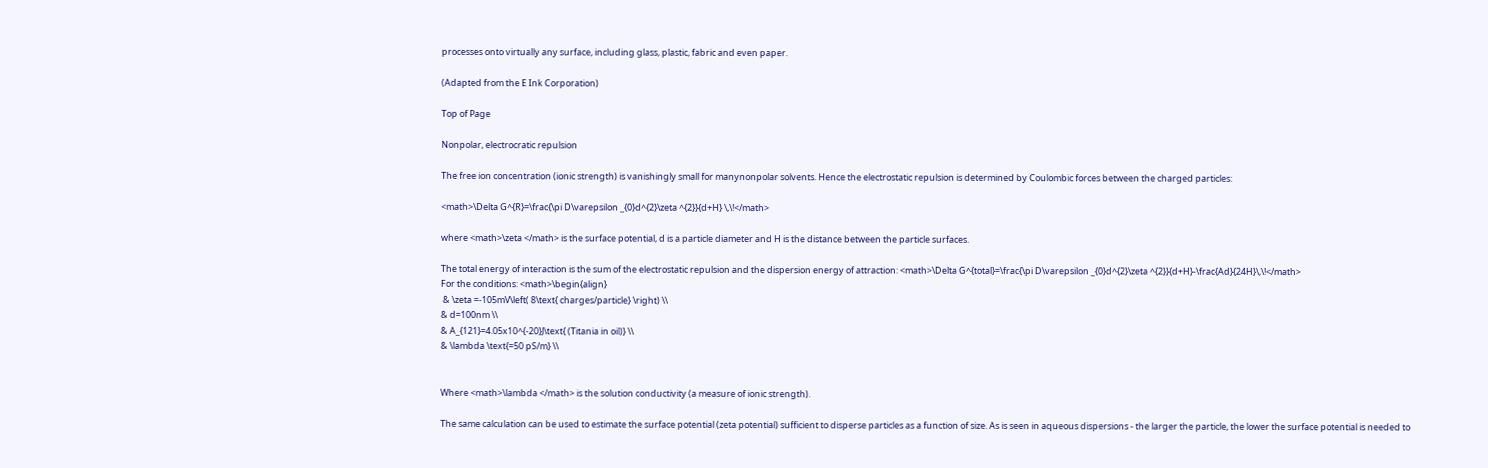processes onto virtually any surface, including glass, plastic, fabric and even paper.

(Adapted from the E Ink Corporation)

Top of Page

Nonpolar, electrocratic repulsion

The free ion concentration (ionic strength) is vanishingly small for manynonpolar solvents. Hence the electrostatic repulsion is determined by Coulombic forces between the charged particles:

<math>\Delta G^{R}=\frac{\pi D\varepsilon _{0}d^{2}\zeta ^{2}}{d+H} \,\!</math>

where <math>\zeta </math> is the surface potential, d is a particle diameter and H is the distance between the particle surfaces.

The total energy of interaction is the sum of the electrostatic repulsion and the dispersion energy of attraction: <math>\Delta G^{total}=\frac{\pi D\varepsilon _{0}d^{2}\zeta ^{2}}{d+H}-\frac{Ad}{24H}\,\!</math>
For the conditions: <math>\begin{align}
 & \zeta =-105mV\left( 8\text{ charges/particle} \right) \\
& d=100nm \\
& A_{121}=4.05x10^{-20}J\text{ (Titania in oil)} \\
& \lambda \text{=50 pS/m} \\


Where <math>\lambda </math> is the solution conductivity (a measure of ionic strength).

The same calculation can be used to estimate the surface potential (zeta potential) sufficient to disperse particles as a function of size. As is seen in aqueous dispersions - the larger the particle, the lower the surface potential is needed to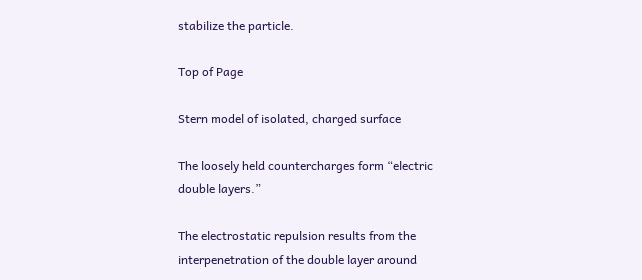stabilize the particle.

Top of Page

Stern model of isolated, charged surface

The loosely held countercharges form “electric double layers.”

The electrostatic repulsion results from the interpenetration of the double layer around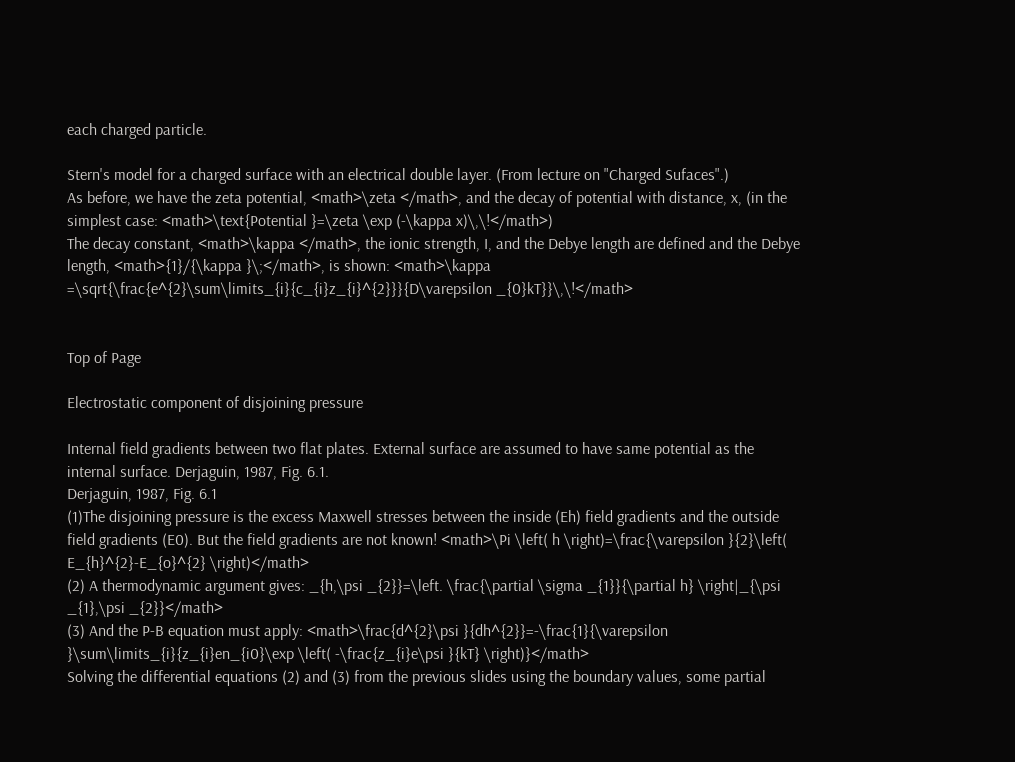each charged particle.

Stern's model for a charged surface with an electrical double layer. (From lecture on "Charged Sufaces".)
As before, we have the zeta potential, <math>\zeta </math>, and the decay of potential with distance, x, (in the simplest case: <math>\text{Potential }=\zeta \exp (-\kappa x)\,\!</math>)
The decay constant, <math>\kappa </math>, the ionic strength, I, and the Debye length are defined and the Debye length, <math>{1}/{\kappa }\;</math>, is shown: <math>\kappa =\sqrt{\frac{e^{2}\sum\limits_{i}{c_{i}z_{i}^{2}}}{D\varepsilon _{0}kT}}\,\!</math>


Top of Page

Electrostatic component of disjoining pressure

Internal field gradients between two flat plates. External surface are assumed to have same potential as the internal surface. Derjaguin, 1987, Fig. 6.1.
Derjaguin, 1987, Fig. 6.1
(1)The disjoining pressure is the excess Maxwell stresses between the inside (Eh) field gradients and the outside field gradients (E0). But the field gradients are not known! <math>\Pi \left( h \right)=\frac{\varepsilon }{2}\left( E_{h}^{2}-E_{o}^{2} \right)</math>
(2) A thermodynamic argument gives: _{h,\psi _{2}}=\left. \frac{\partial \sigma _{1}}{\partial h} \right|_{\psi _{1},\psi _{2}}</math>
(3) And the P-B equation must apply: <math>\frac{d^{2}\psi }{dh^{2}}=-\frac{1}{\varepsilon }\sum\limits_{i}{z_{i}en_{i0}\exp \left( -\frac{z_{i}e\psi }{kT} \right)}</math>
Solving the differential equations (2) and (3) from the previous slides using the boundary values, some partial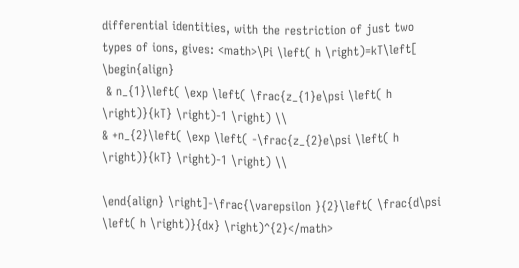differential identities, with the restriction of just two types of ions, gives: <math>\Pi \left( h \right)=kT\left[ \begin{align}
 & n_{1}\left( \exp \left( \frac{z_{1}e\psi \left( h \right)}{kT} \right)-1 \right) \\
& +n_{2}\left( \exp \left( -\frac{z_{2}e\psi \left( h \right)}{kT} \right)-1 \right) \\

\end{align} \right]-\frac{\varepsilon }{2}\left( \frac{d\psi \left( h \right)}{dx} \right)^{2}</math>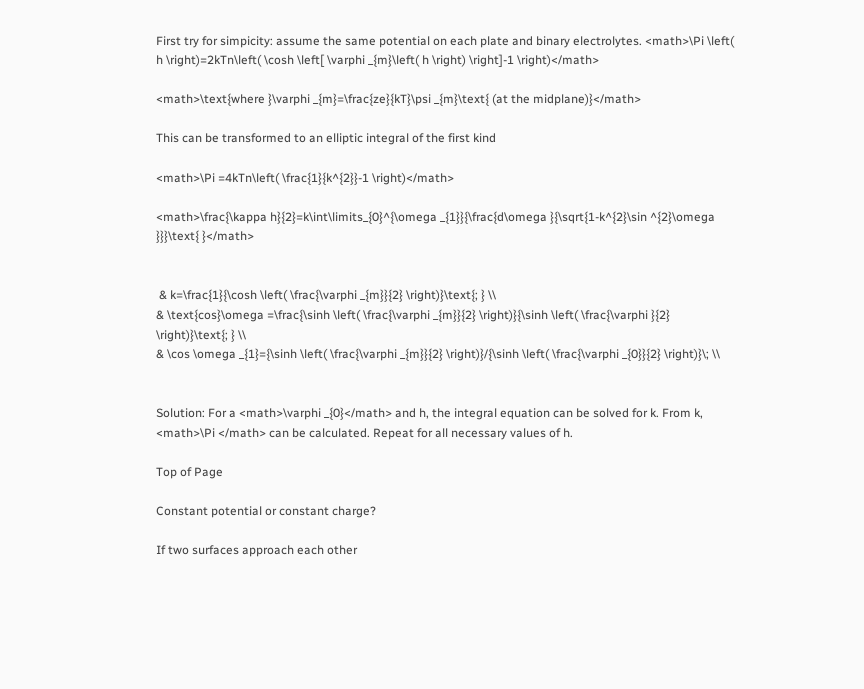First try for simpicity: assume the same potential on each plate and binary electrolytes. <math>\Pi \left( h \right)=2kTn\left( \cosh \left[ \varphi _{m}\left( h \right) \right]-1 \right)</math>

<math>\text{where }\varphi _{m}=\frac{ze}{kT}\psi _{m}\text{ (at the midplane)}</math>

This can be transformed to an elliptic integral of the first kind

<math>\Pi =4kTn\left( \frac{1}{k^{2}}-1 \right)</math>

<math>\frac{\kappa h}{2}=k\int\limits_{0}^{\omega _{1}}{\frac{d\omega }{\sqrt{1-k^{2}\sin ^{2}\omega }}}\text{ }</math>


 & k=\frac{1}{\cosh \left( \frac{\varphi _{m}}{2} \right)}\text{; } \\
& \text{cos}\omega =\frac{\sinh \left( \frac{\varphi _{m}}{2} \right)}{\sinh \left( \frac{\varphi }{2} \right)}\text{; } \\
& \cos \omega _{1}={\sinh \left( \frac{\varphi _{m}}{2} \right)}/{\sinh \left( \frac{\varphi _{0}}{2} \right)}\; \\


Solution: For a <math>\varphi _{0}</math> and h, the integral equation can be solved for k. From k, <math>\Pi </math> can be calculated. Repeat for all necessary values of h.

Top of Page

Constant potential or constant charge?

If two surfaces approach each other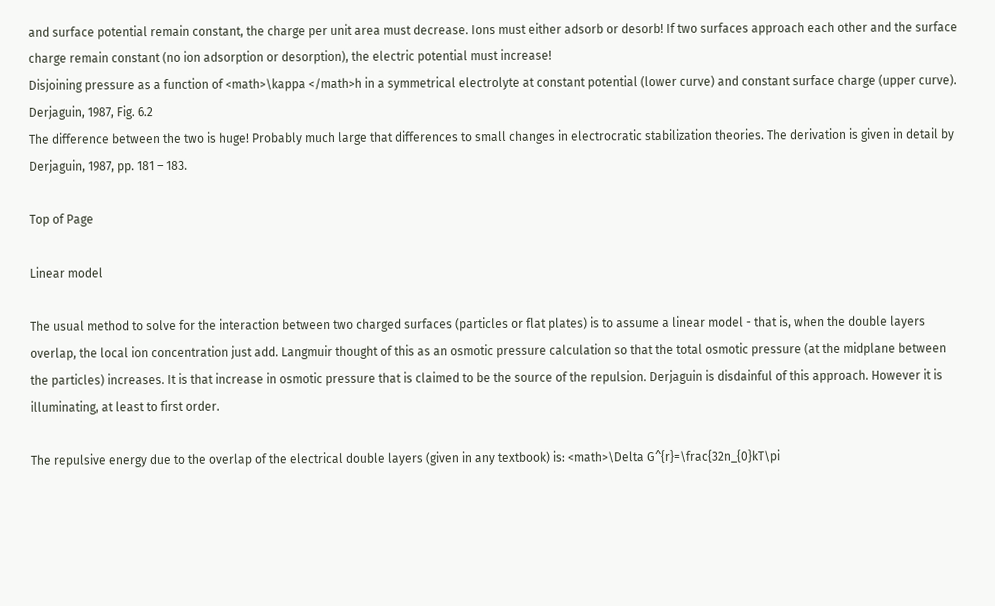and surface potential remain constant, the charge per unit area must decrease. Ions must either adsorb or desorb! If two surfaces approach each other and the surface charge remain constant (no ion adsorption or desorption), the electric potential must increase!
Disjoining pressure as a function of <math>\kappa </math>h in a symmetrical electrolyte at constant potential (lower curve) and constant surface charge (upper curve).
Derjaguin, 1987, Fig. 6.2
The difference between the two is huge! Probably much large that differences to small changes in electrocratic stabilization theories. The derivation is given in detail by Derjaguin, 1987, pp. 181 – 183.

Top of Page

Linear model

The usual method to solve for the interaction between two charged surfaces (particles or flat plates) is to assume a linear model - that is, when the double layers overlap, the local ion concentration just add. Langmuir thought of this as an osmotic pressure calculation so that the total osmotic pressure (at the midplane between the particles) increases. It is that increase in osmotic pressure that is claimed to be the source of the repulsion. Derjaguin is disdainful of this approach. However it is illuminating, at least to first order.

The repulsive energy due to the overlap of the electrical double layers (given in any textbook) is: <math>\Delta G^{r}=\frac{32n_{0}kT\pi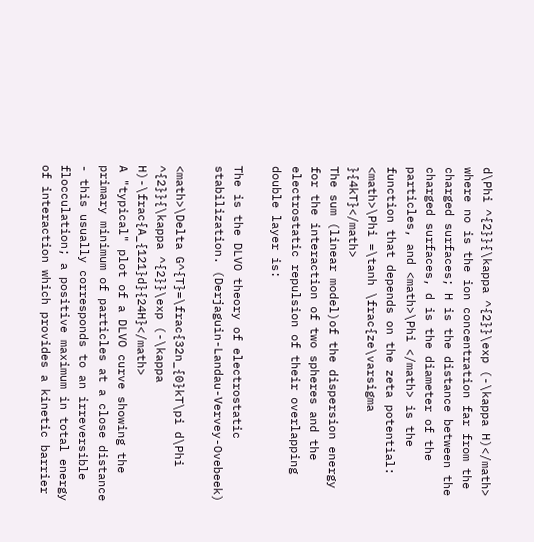d\Phi ^{2}}{\kappa ^{2}}\exp (-\kappa H)</math>
where no is the ion concentration far from the charged surfaces; H is the distance between the charged surfaces, d is the diameter of the particles, and <math>\Phi </math> is the function that depends on the zeta potential: <math>\Phi =\tanh \frac{ze\varsigma }{4kT}</math>
The sum (linear model)of the dispersion energy for the interaction of two spheres and the electrostatic repulsion of their overlapping double layer is:

The is the DLVO theory of electrostatic stabilization. (Derjaguin-Landau-Vervey-Ovebeek)

<math>\Delta G^{T}=\frac{32n_{0}kT\pi d\Phi ^{2}}{\kappa ^{2}}\exp (-\kappa H)-\frac{A_{121}d}{24H}</math>
A "typical" plot of a DLVO curve showing the primary minimum of particles at a close distance - this usually corresponds to an irreversible flocculation; a positive maximum in total energy of interaction which provides a kinetic barrier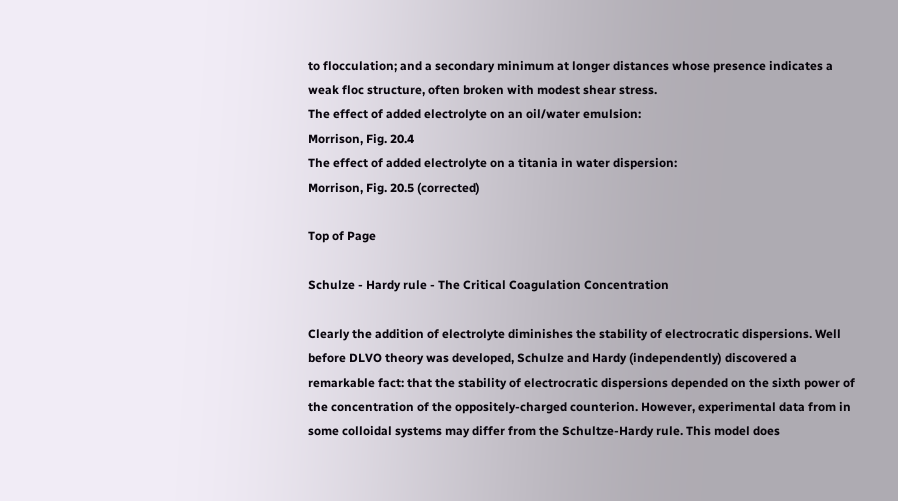to flocculation; and a secondary minimum at longer distances whose presence indicates a weak floc structure, often broken with modest shear stress.
The effect of added electrolyte on an oil/water emulsion:
Morrison, Fig. 20.4
The effect of added electrolyte on a titania in water dispersion:
Morrison, Fig. 20.5 (corrected)

Top of Page

Schulze - Hardy rule - The Critical Coagulation Concentration

Clearly the addition of electrolyte diminishes the stability of electrocratic dispersions. Well before DLVO theory was developed, Schulze and Hardy (independently) discovered a remarkable fact: that the stability of electrocratic dispersions depended on the sixth power of the concentration of the oppositely-charged counterion. However, experimental data from in some colloidal systems may differ from the Schultze-Hardy rule. This model does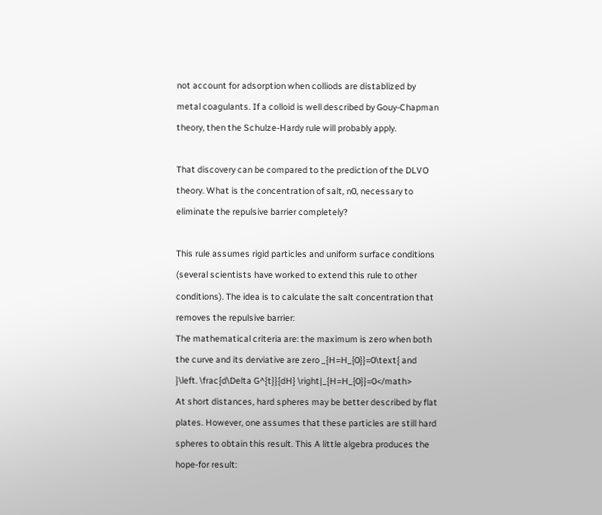not account for adsorption when colliods are distablized by metal coagulants. If a colloid is well described by Gouy-Chapman theory, then the Schulze-Hardy rule will probably apply.

That discovery can be compared to the prediction of the DLVO theory. What is the concentration of salt, n0, necessary to eliminate the repulsive barrier completely?

This rule assumes rigid particles and uniform surface conditions (several scientists have worked to extend this rule to other conditions). The idea is to calculate the salt concentration that removes the repulsive barrier:
The mathematical criteria are: the maximum is zero when both the curve and its derviative are zero _{H=H_{0}}=0\text{ and }\left. \frac{d\Delta G^{t}}{dH} \right|_{H=H_{0}}=0</math>
At short distances, hard spheres may be better described by flat plates. However, one assumes that these particles are still hard spheres to obtain this result. This A little algebra produces the hope-for result: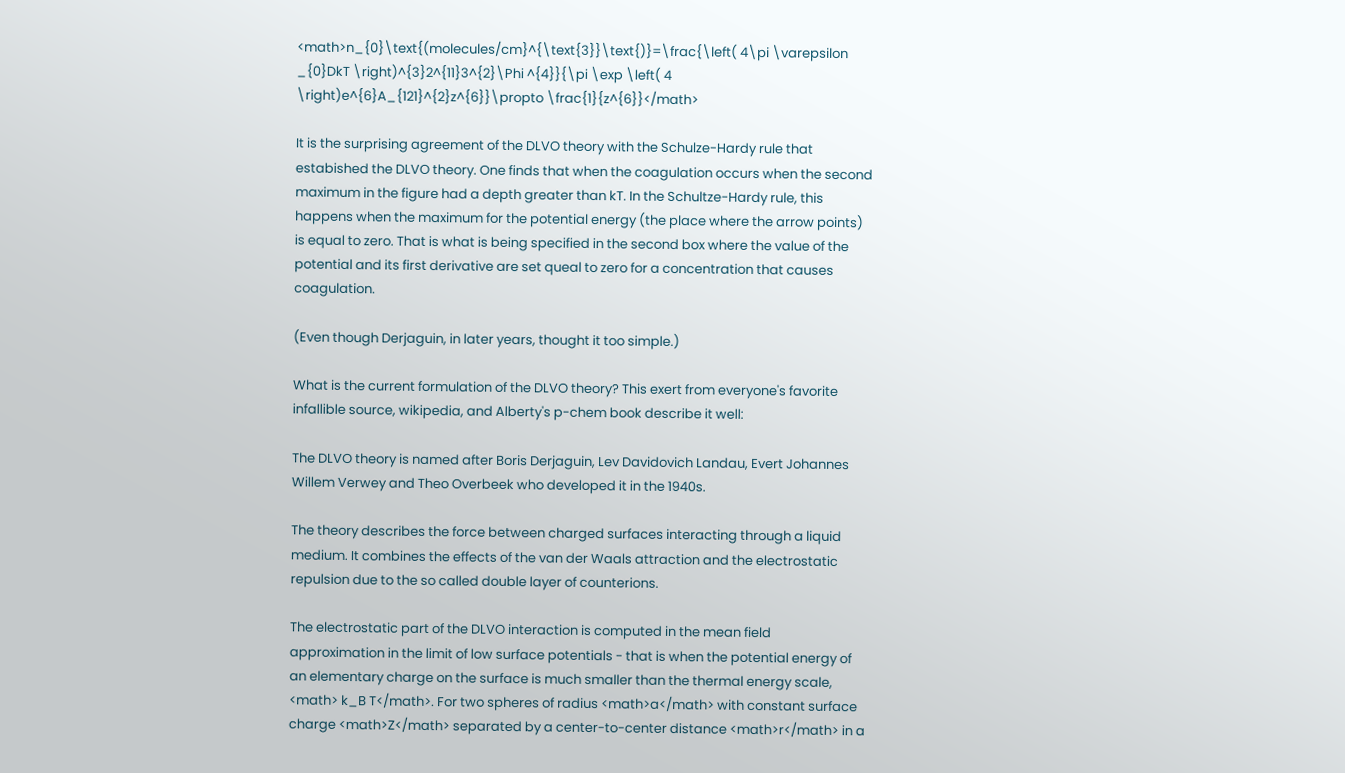<math>n_{0}\text{(molecules/cm}^{\text{3}}\text{)}=\frac{\left( 4\pi \varepsilon _{0}DkT \right)^{3}2^{11}3^{2}\Phi ^{4}}{\pi \exp \left( 4 \right)e^{6}A_{121}^{2}z^{6}}\propto \frac{1}{z^{6}}</math>

It is the surprising agreement of the DLVO theory with the Schulze-Hardy rule that estabished the DLVO theory. One finds that when the coagulation occurs when the second maximum in the figure had a depth greater than kT. In the Schultze-Hardy rule, this happens when the maximum for the potential energy (the place where the arrow points) is equal to zero. That is what is being specified in the second box where the value of the potential and its first derivative are set queal to zero for a concentration that causes coagulation.

(Even though Derjaguin, in later years, thought it too simple.)

What is the current formulation of the DLVO theory? This exert from everyone's favorite infallible source, wikipedia, and Alberty's p-chem book describe it well:

The DLVO theory is named after Boris Derjaguin, Lev Davidovich Landau, Evert Johannes Willem Verwey and Theo Overbeek who developed it in the 1940s.

The theory describes the force between charged surfaces interacting through a liquid medium. It combines the effects of the van der Waals attraction and the electrostatic repulsion due to the so called double layer of counterions.

The electrostatic part of the DLVO interaction is computed in the mean field approximation in the limit of low surface potentials - that is when the potential energy of an elementary charge on the surface is much smaller than the thermal energy scale, <math> k_B T</math>. For two spheres of radius <math>a</math> with constant surface charge <math>Z</math> separated by a center-to-center distance <math>r</math> in a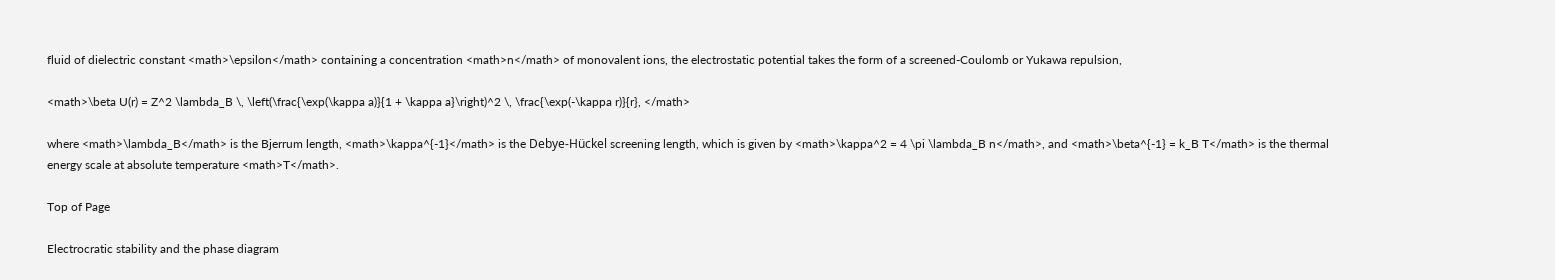fluid of dielectric constant <math>\epsilon</math> containing a concentration <math>n</math> of monovalent ions, the electrostatic potential takes the form of a screened-Coulomb or Yukawa repulsion,

<math>\beta U(r) = Z^2 \lambda_B \, \left(\frac{\exp(\kappa a)}{1 + \kappa a}\right)^2 \, \frac{\exp(-\kappa r)}{r}, </math>

where <math>\lambda_B</math> is the Bjerrum length, <math>\kappa^{-1}</math> is the Debye-Hückel screening length, which is given by <math>\kappa^2 = 4 \pi \lambda_B n</math>, and <math>\beta^{-1} = k_B T</math> is the thermal energy scale at absolute temperature <math>T</math>.

Top of Page

Electrocratic stability and the phase diagram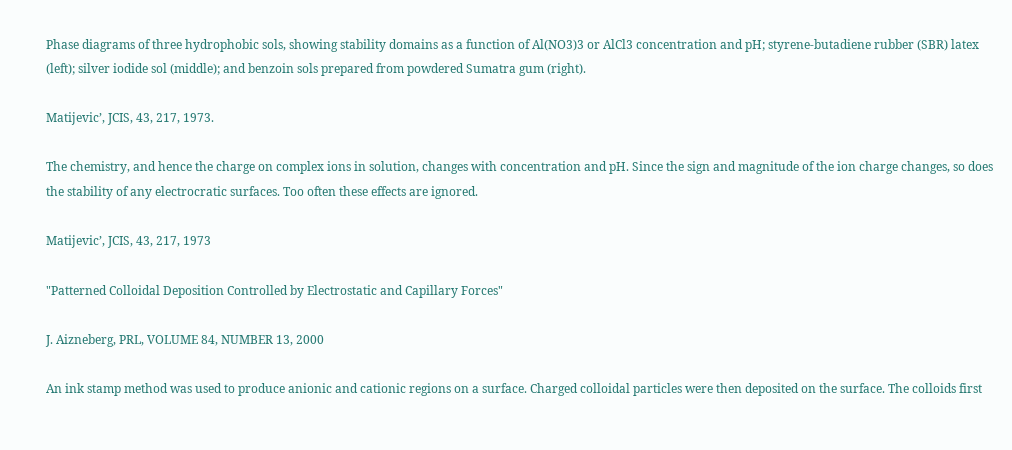Phase diagrams of three hydrophobic sols, showing stability domains as a function of Al(NO3)3 or AlCl3 concentration and pH; styrene-butadiene rubber (SBR) latex (left); silver iodide sol (middle); and benzoin sols prepared from powdered Sumatra gum (right).

Matijevic’, JCIS, 43, 217, 1973.

The chemistry, and hence the charge on complex ions in solution, changes with concentration and pH. Since the sign and magnitude of the ion charge changes, so does the stability of any electrocratic surfaces. Too often these effects are ignored.

Matijevic’, JCIS, 43, 217, 1973

"Patterned Colloidal Deposition Controlled by Electrostatic and Capillary Forces"

J. Aizneberg, PRL, VOLUME 84, NUMBER 13, 2000

An ink stamp method was used to produce anionic and cationic regions on a surface. Charged colloidal particles were then deposited on the surface. The colloids first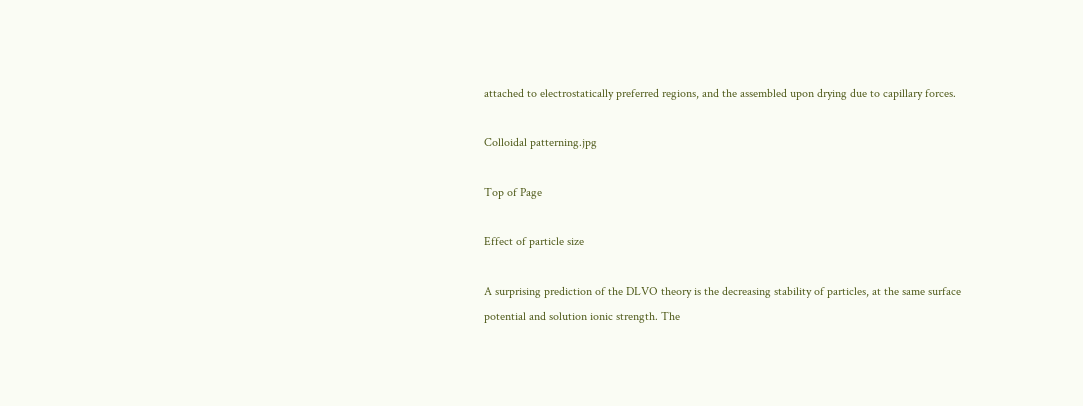attached to electrostatically preferred regions, and the assembled upon drying due to capillary forces.

Colloidal patterning.jpg

Top of Page

Effect of particle size

A surprising prediction of the DLVO theory is the decreasing stability of particles, at the same surface potential and solution ionic strength. The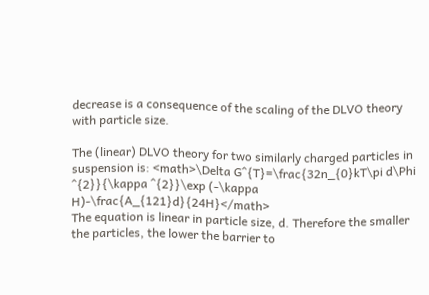decrease is a consequence of the scaling of the DLVO theory with particle size.

The (linear) DLVO theory for two similarly charged particles in suspension is: <math>\Delta G^{T}=\frac{32n_{0}kT\pi d\Phi ^{2}}{\kappa ^{2}}\exp (-\kappa H)-\frac{A_{121}d}{24H}</math>
The equation is linear in particle size, d. Therefore the smaller the particles, the lower the barrier to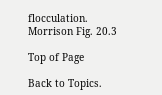flocculation.
Morrison Fig. 20.3

Top of Page

Back to Topics.